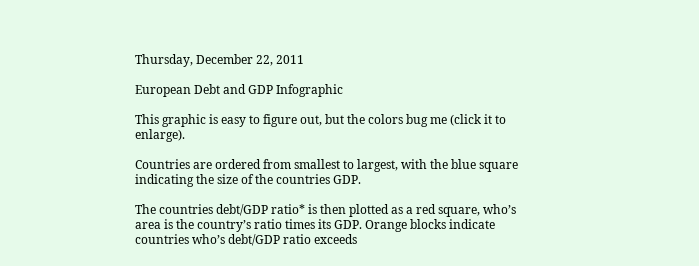Thursday, December 22, 2011

European Debt and GDP Infographic

This graphic is easy to figure out, but the colors bug me (click it to enlarge).

Countries are ordered from smallest to largest, with the blue square indicating the size of the countries GDP.

The countries debt/GDP ratio* is then plotted as a red square, who’s area is the country’s ratio times its GDP. Orange blocks indicate countries who’s debt/GDP ratio exceeds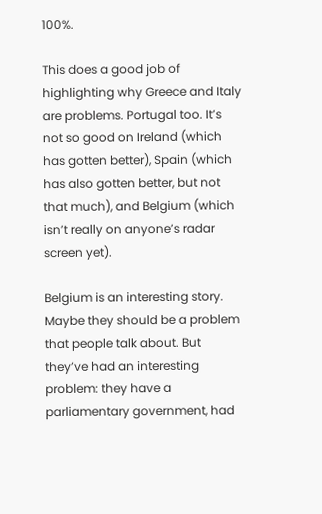100%.

This does a good job of highlighting why Greece and Italy are problems. Portugal too. It’s not so good on Ireland (which has gotten better), Spain (which has also gotten better, but not that much), and Belgium (which isn’t really on anyone’s radar screen yet).

Belgium is an interesting story. Maybe they should be a problem that people talk about. But they’ve had an interesting problem: they have a parliamentary government, had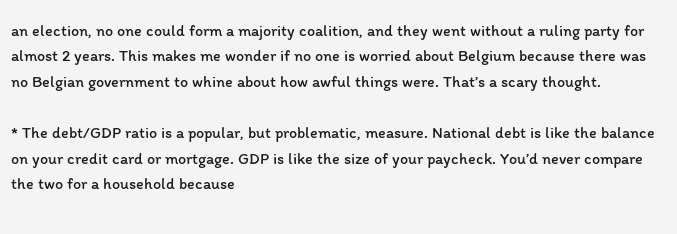an election, no one could form a majority coalition, and they went without a ruling party for almost 2 years. This makes me wonder if no one is worried about Belgium because there was no Belgian government to whine about how awful things were. That’s a scary thought.

* The debt/GDP ratio is a popular, but problematic, measure. National debt is like the balance on your credit card or mortgage. GDP is like the size of your paycheck. You’d never compare the two for a household because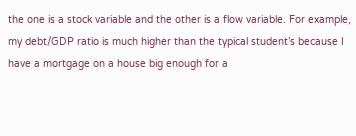the one is a stock variable and the other is a flow variable. For example, my debt/GDP ratio is much higher than the typical student’s because I have a mortgage on a house big enough for a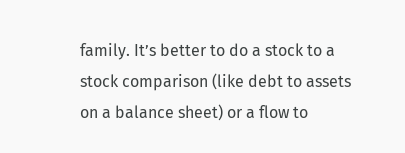family. It’s better to do a stock to a stock comparison (like debt to assets on a balance sheet) or a flow to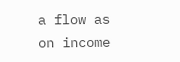a flow as on income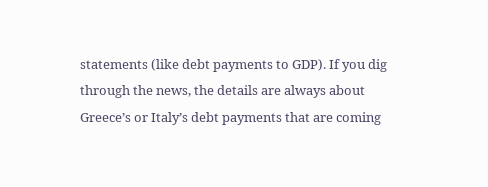statements (like debt payments to GDP). If you dig through the news, the details are always about Greece’s or Italy’s debt payments that are coming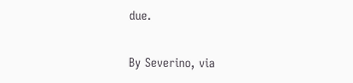due.

By Severino, via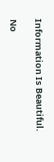Information Is Beautiful.

No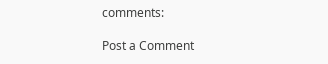comments:

Post a Comment